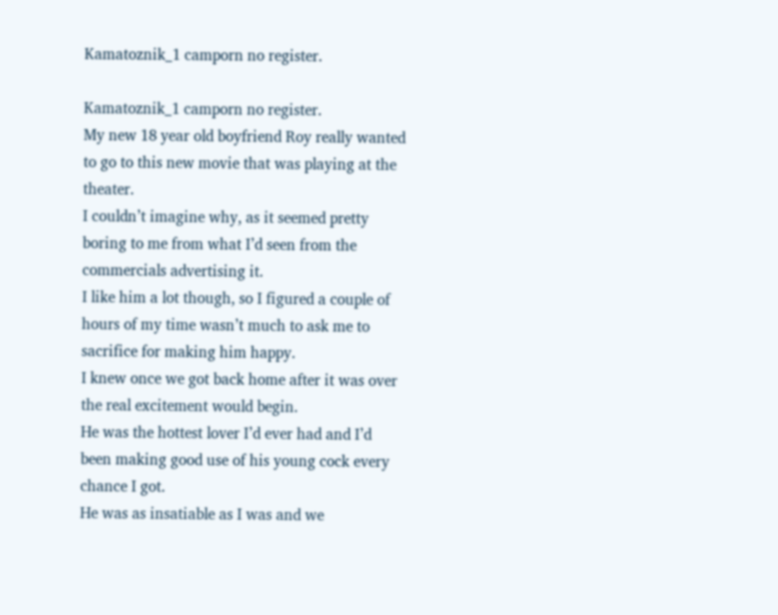Kamatoznik_1 camporn no register.

Kamatoznik_1 camporn no register.
My new 18 year old boyfriend Roy really wanted to go to this new movie that was playing at the theater.
I couldn’t imagine why, as it seemed pretty boring to me from what I’d seen from the commercials advertising it.
I like him a lot though, so I figured a couple of hours of my time wasn’t much to ask me to sacrifice for making him happy.
I knew once we got back home after it was over the real excitement would begin.
He was the hottest lover I’d ever had and I’d been making good use of his young cock every chance I got.
He was as insatiable as I was and we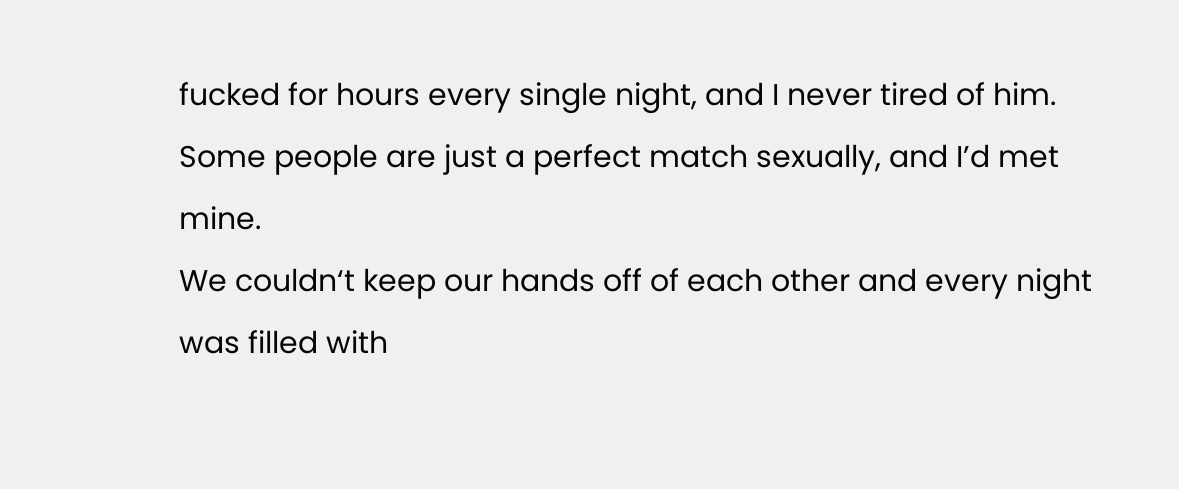fucked for hours every single night, and I never tired of him.
Some people are just a perfect match sexually, and I’d met mine.
We couldn‘t keep our hands off of each other and every night was filled with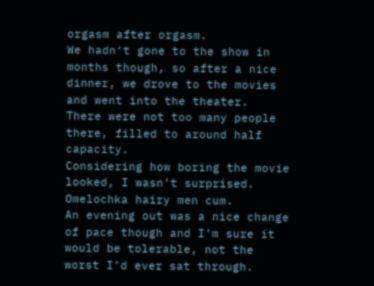orgasm after orgasm.
We hadn‘t gone to the show in months though, so after a nice dinner, we drove to the movies and went into the theater.
There were not too many people there, filled to around half capacity.
Considering how boring the movie looked, I wasn’t surprised. Omelochka hairy men cum.
An evening out was a nice change of pace though and I’m sure it would be tolerable, not the worst I’d ever sat through.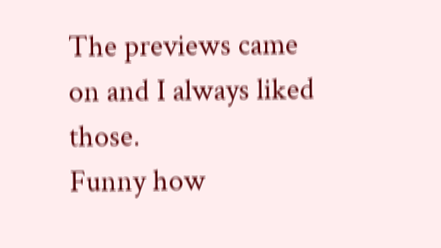The previews came on and I always liked those.
Funny how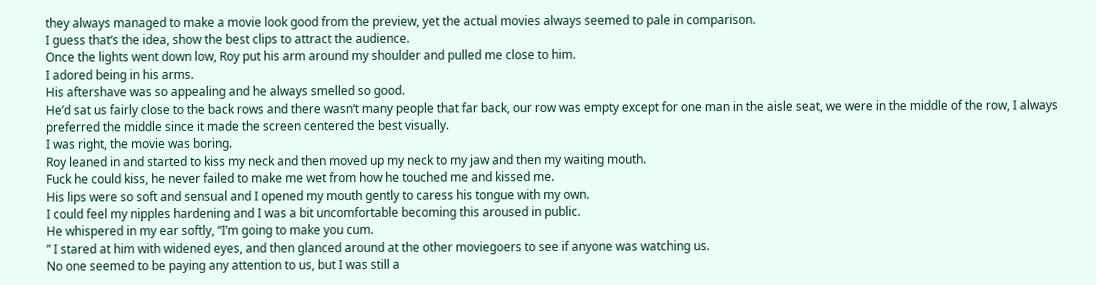they always managed to make a movie look good from the preview, yet the actual movies always seemed to pale in comparison.
I guess that‘s the idea, show the best clips to attract the audience.
Once the lights went down low, Roy put his arm around my shoulder and pulled me close to him.
I adored being in his arms.
His aftershave was so appealing and he always smelled so good.
He’d sat us fairly close to the back rows and there wasn‘t many people that far back, our row was empty except for one man in the aisle seat, we were in the middle of the row, I always preferred the middle since it made the screen centered the best visually.
I was right, the movie was boring.
Roy leaned in and started to kiss my neck and then moved up my neck to my jaw and then my waiting mouth.
Fuck he could kiss, he never failed to make me wet from how he touched me and kissed me.
His lips were so soft and sensual and I opened my mouth gently to caress his tongue with my own.
I could feel my nipples hardening and I was a bit uncomfortable becoming this aroused in public.
He whispered in my ear softly, “I’m going to make you cum.
” I stared at him with widened eyes, and then glanced around at the other moviegoers to see if anyone was watching us.
No one seemed to be paying any attention to us, but I was still a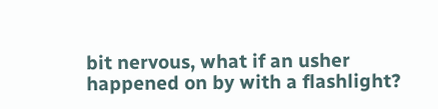bit nervous, what if an usher happened on by with a flashlight?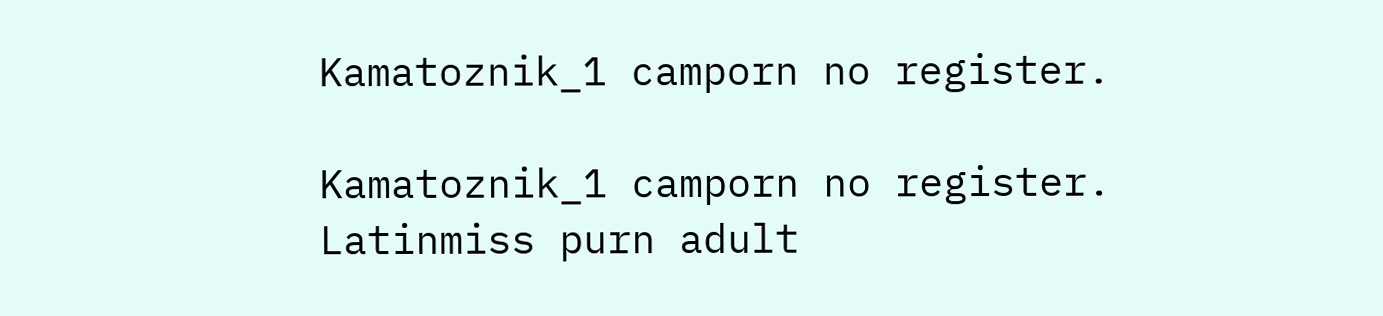Kamatoznik_1 camporn no register.

Kamatoznik_1 camporn no register.
Latinmiss purn adult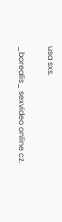usa sxs.

_borealis_ sexvideo online cz.